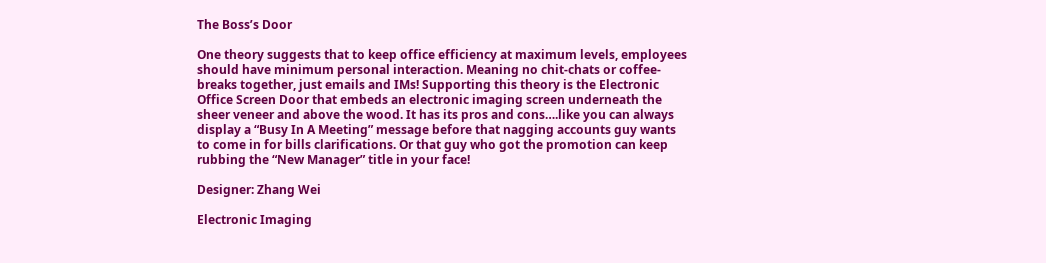The Boss’s Door

One theory suggests that to keep office efficiency at maximum levels, employees should have minimum personal interaction. Meaning no chit-chats or coffee-breaks together, just emails and IMs! Supporting this theory is the Electronic Office Screen Door that embeds an electronic imaging screen underneath the sheer veneer and above the wood. It has its pros and cons….like you can always display a “Busy In A Meeting” message before that nagging accounts guy wants to come in for bills clarifications. Or that guy who got the promotion can keep rubbing the “New Manager” title in your face!

Designer: Zhang Wei

Electronic Imaging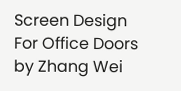Screen Design For Office Doors by Zhang Wei